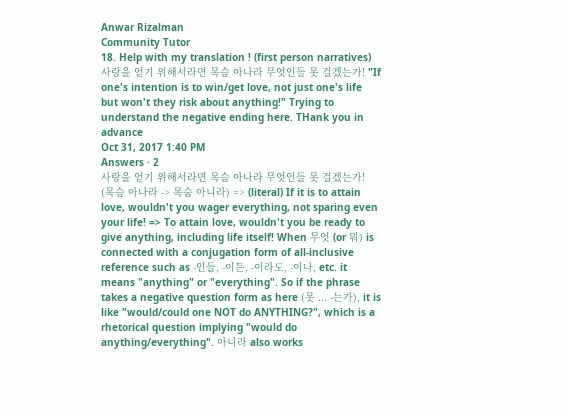Anwar Rizalman
Community Tutor
18. Help with my translation ! (first person narratives) 사랑을 얻기 위해서라면 목슴 아나라 무엇인들 못 걸겠는가! "If one's intention is to win/get love, not just one's life but won't they risk about anything!" Trying to understand the negative ending here. THank you in advance
Oct 31, 2017 1:40 PM
Answers · 2
사랑을 얻기 위해서라면 목슴 아나라 무엇인들 못 걸겠는가! (목슴 아나라 -> 목숨 아니라) => (literal) If it is to attain love, wouldn't you wager everything, not sparing even your life! => To attain love, wouldn't you be ready to give anything, including life itself! When 무엇 (or 뭐) is connected with a conjugation form of all-inclusive reference such as -인들, -이든, -이라도, -이나, etc. it means "anything" or "everything". So if the phrase takes a negative question form as here (못 ... -는가), it is like "would/could one NOT do ANYTHING?", which is a rhetorical question implying "would do anything/everything". 아니라 also works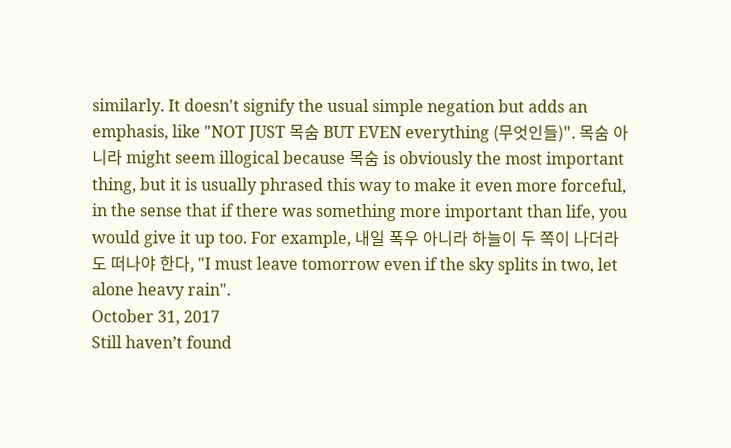similarly. It doesn't signify the usual simple negation but adds an emphasis, like "NOT JUST 목숨 BUT EVEN everything (무엇인들)". 목숨 아니라 might seem illogical because 목숨 is obviously the most important thing, but it is usually phrased this way to make it even more forceful, in the sense that if there was something more important than life, you would give it up too. For example, 내일 폭우 아니라 하늘이 두 쪽이 나더라도 떠나야 한다, "I must leave tomorrow even if the sky splits in two, let alone heavy rain".
October 31, 2017
Still haven’t found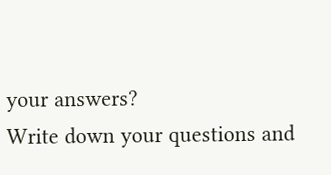your answers?
Write down your questions and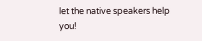let the native speakers help you!